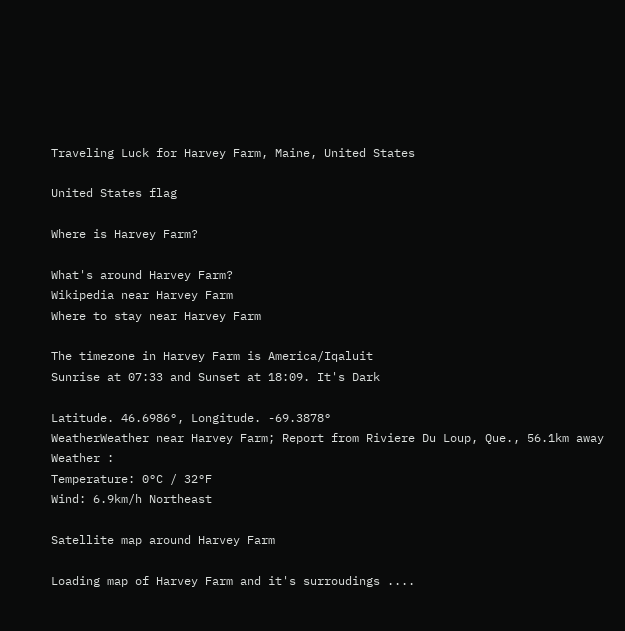Traveling Luck for Harvey Farm, Maine, United States

United States flag

Where is Harvey Farm?

What's around Harvey Farm?
Wikipedia near Harvey Farm
Where to stay near Harvey Farm

The timezone in Harvey Farm is America/Iqaluit
Sunrise at 07:33 and Sunset at 18:09. It's Dark

Latitude. 46.6986°, Longitude. -69.3878°
WeatherWeather near Harvey Farm; Report from Riviere Du Loup, Que., 56.1km away
Weather :
Temperature: 0°C / 32°F
Wind: 6.9km/h Northeast

Satellite map around Harvey Farm

Loading map of Harvey Farm and it's surroudings ....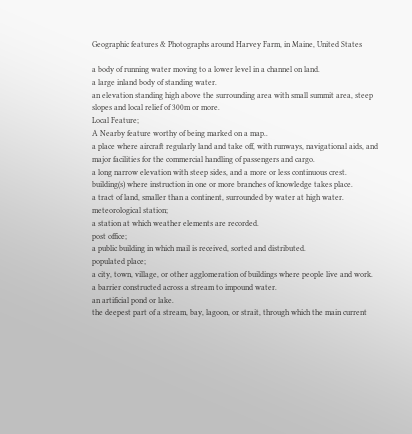Geographic features & Photographs around Harvey Farm, in Maine, United States

a body of running water moving to a lower level in a channel on land.
a large inland body of standing water.
an elevation standing high above the surrounding area with small summit area, steep slopes and local relief of 300m or more.
Local Feature;
A Nearby feature worthy of being marked on a map..
a place where aircraft regularly land and take off, with runways, navigational aids, and major facilities for the commercial handling of passengers and cargo.
a long narrow elevation with steep sides, and a more or less continuous crest.
building(s) where instruction in one or more branches of knowledge takes place.
a tract of land, smaller than a continent, surrounded by water at high water.
meteorological station;
a station at which weather elements are recorded.
post office;
a public building in which mail is received, sorted and distributed.
populated place;
a city, town, village, or other agglomeration of buildings where people live and work.
a barrier constructed across a stream to impound water.
an artificial pond or lake.
the deepest part of a stream, bay, lagoon, or strait, through which the main current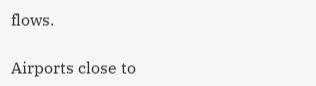flows.

Airports close to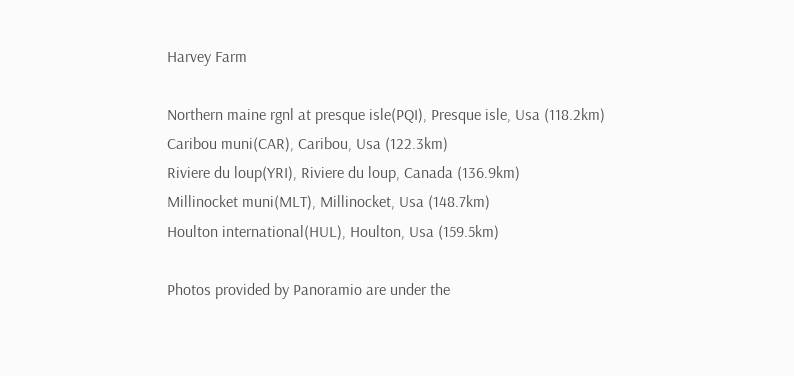Harvey Farm

Northern maine rgnl at presque isle(PQI), Presque isle, Usa (118.2km)
Caribou muni(CAR), Caribou, Usa (122.3km)
Riviere du loup(YRI), Riviere du loup, Canada (136.9km)
Millinocket muni(MLT), Millinocket, Usa (148.7km)
Houlton international(HUL), Houlton, Usa (159.5km)

Photos provided by Panoramio are under the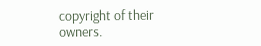copyright of their owners.